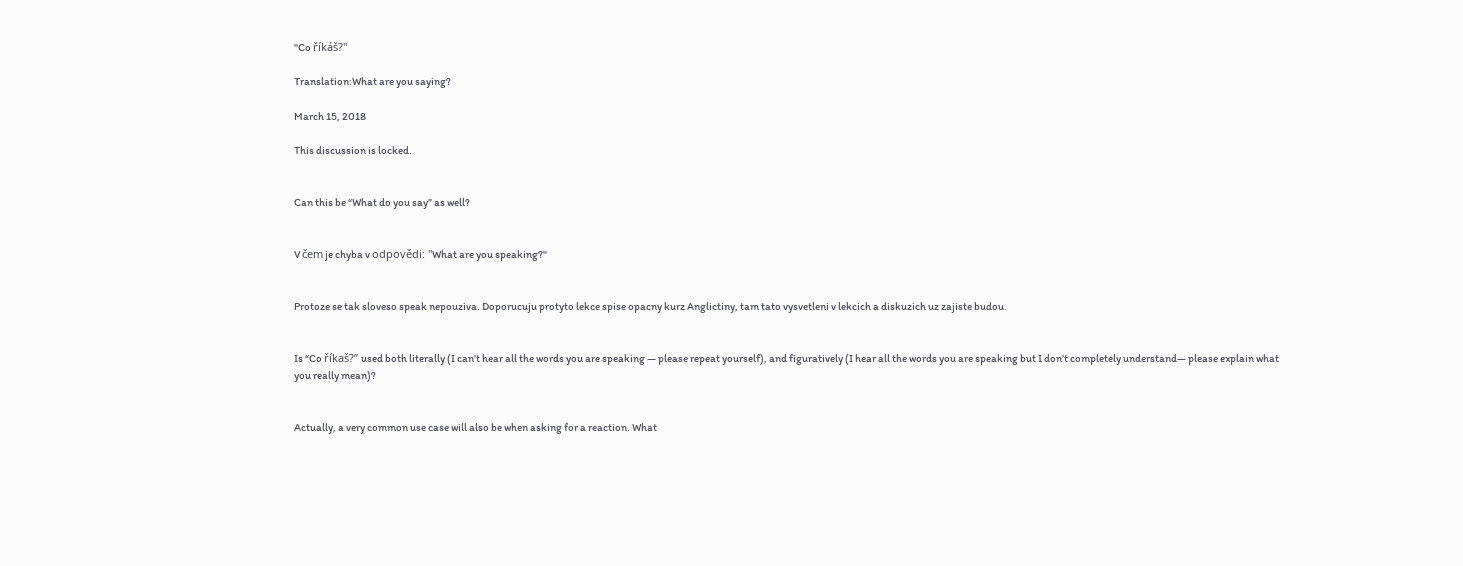"Co říkáš?"

Translation:What are you saying?

March 15, 2018

This discussion is locked.


Can this be “What do you say” as well?


V čem je chyba v odpovědi: "What are you speaking?"


Protoze se tak sloveso speak nepouziva. Doporucuju protyto lekce spise opacny kurz Anglictiny, tam tato vysvetleni v lekcich a diskuzich uz zajiste budou.


Is “Co říkaš?” used both literally (I can’t hear all the words you are speaking — please repeat yourself), and figuratively (I hear all the words you are speaking but I don’t completely understand— please explain what you really mean)?


Actually, a very common use case will also be when asking for a reaction. What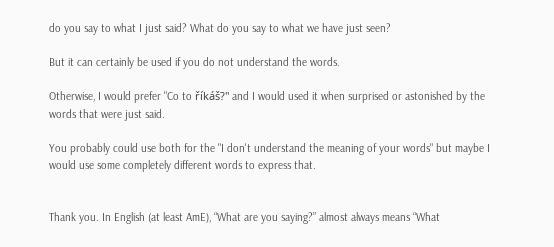do you say to what I just said? What do you say to what we have just seen?

But it can certainly be used if you do not understand the words.

Otherwise, I would prefer "Co to říkáš?" and I would used it when surprised or astonished by the words that were just said.

You probably could use both for the "I don't understand the meaning of your words" but maybe I would use some completely different words to express that.


Thank you. In English (at least AmE), “What are you saying?” almost always means “What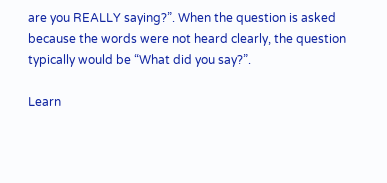are you REALLY saying?”. When the question is asked because the words were not heard clearly, the question typically would be “What did you say?”.

Learn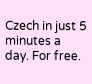Czech in just 5 minutes a day. For free.